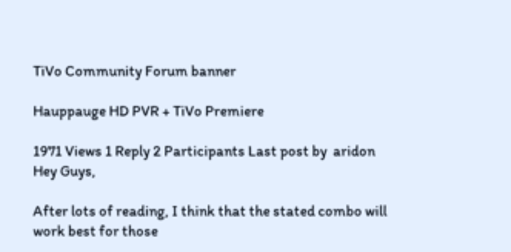TiVo Community Forum banner

Hauppauge HD PVR + TiVo Premiere

1971 Views 1 Reply 2 Participants Last post by  aridon
Hey Guys,

After lots of reading, I think that the stated combo will work best for those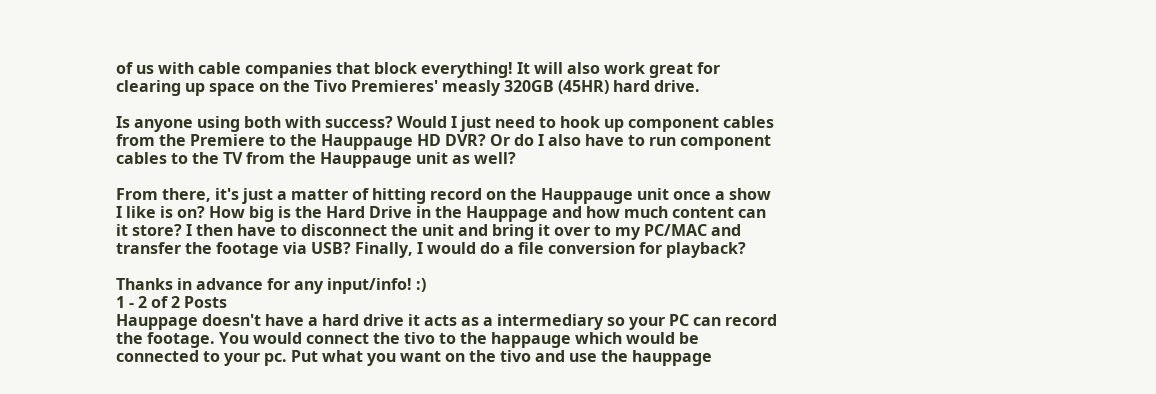of us with cable companies that block everything! It will also work great for clearing up space on the Tivo Premieres' measly 320GB (45HR) hard drive.

Is anyone using both with success? Would I just need to hook up component cables from the Premiere to the Hauppauge HD DVR? Or do I also have to run component cables to the TV from the Hauppauge unit as well?

From there, it's just a matter of hitting record on the Hauppauge unit once a show I like is on? How big is the Hard Drive in the Hauppage and how much content can it store? I then have to disconnect the unit and bring it over to my PC/MAC and transfer the footage via USB? Finally, I would do a file conversion for playback?

Thanks in advance for any input/info! :)
1 - 2 of 2 Posts
Hauppage doesn't have a hard drive it acts as a intermediary so your PC can record the footage. You would connect the tivo to the happauge which would be connected to your pc. Put what you want on the tivo and use the hauppage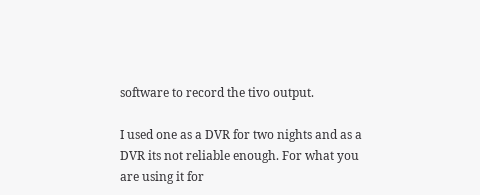software to record the tivo output.

I used one as a DVR for two nights and as a DVR its not reliable enough. For what you are using it for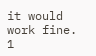it would work fine.
1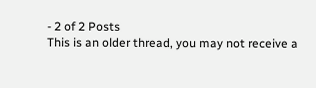- 2 of 2 Posts
This is an older thread, you may not receive a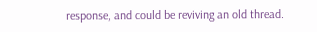response, and could be reviving an old thread.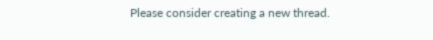Please consider creating a new thread.